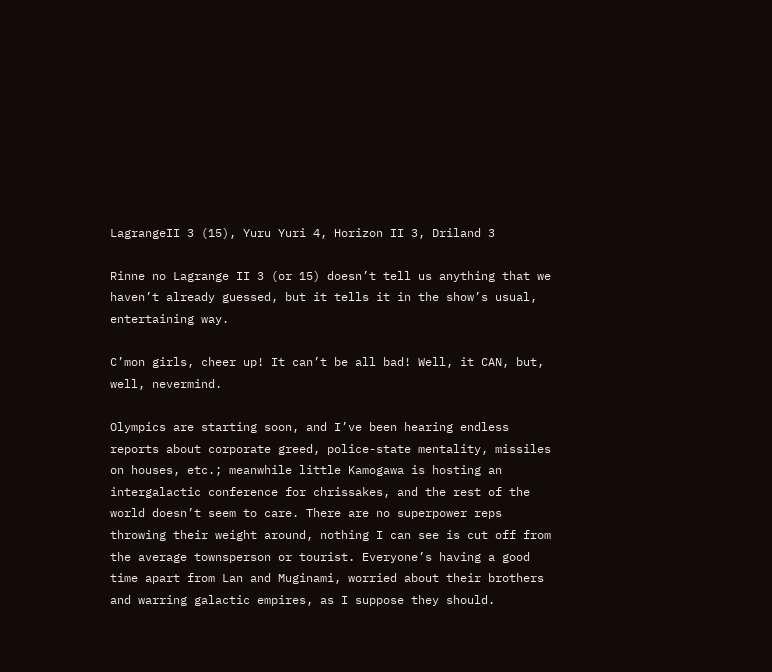LagrangeII 3 (15), Yuru Yuri 4, Horizon II 3, Driland 3

Rinne no Lagrange II 3 (or 15) doesn’t tell us anything that we haven’t already guessed, but it tells it in the show’s usual, entertaining way.

C’mon girls, cheer up! It can’t be all bad! Well, it CAN, but, well, nevermind.

Olympics are starting soon, and I’ve been hearing endless reports about corporate greed, police-state mentality, missiles on houses, etc.; meanwhile little Kamogawa is hosting an intergalactic conference for chrissakes, and the rest of the world doesn’t seem to care. There are no superpower reps throwing their weight around, nothing I can see is cut off from the average townsperson or tourist. Everyone’s having a good time apart from Lan and Muginami, worried about their brothers and warring galactic empires, as I suppose they should.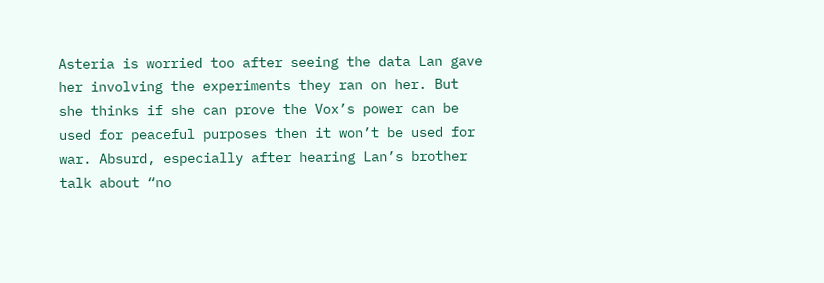Asteria is worried too after seeing the data Lan gave her involving the experiments they ran on her. But she thinks if she can prove the Vox’s power can be used for peaceful purposes then it won’t be used for war. Absurd, especially after hearing Lan’s brother talk about “no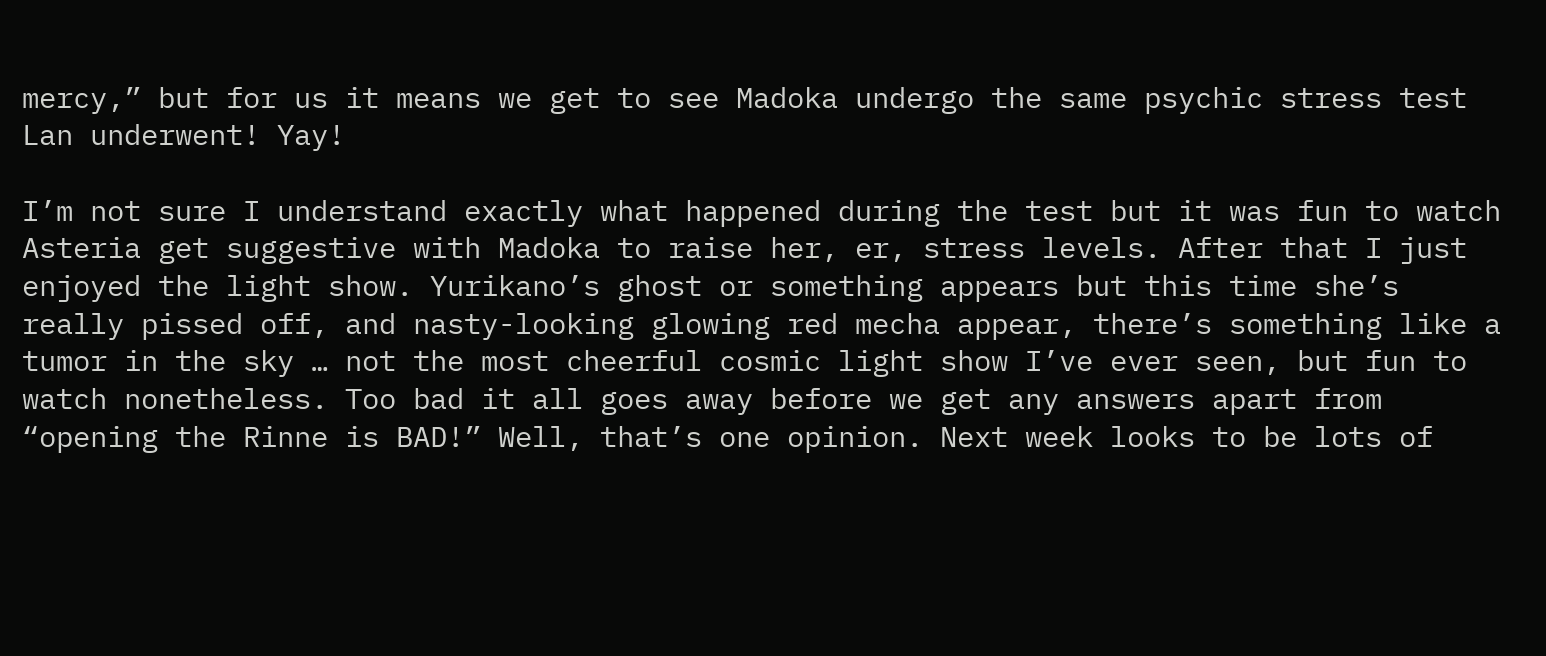mercy,” but for us it means we get to see Madoka undergo the same psychic stress test Lan underwent! Yay!

I’m not sure I understand exactly what happened during the test but it was fun to watch Asteria get suggestive with Madoka to raise her, er, stress levels. After that I just enjoyed the light show. Yurikano’s ghost or something appears but this time she’s really pissed off, and nasty-looking glowing red mecha appear, there’s something like a tumor in the sky … not the most cheerful cosmic light show I’ve ever seen, but fun to watch nonetheless. Too bad it all goes away before we get any answers apart from “opening the Rinne is BAD!” Well, that’s one opinion. Next week looks to be lots of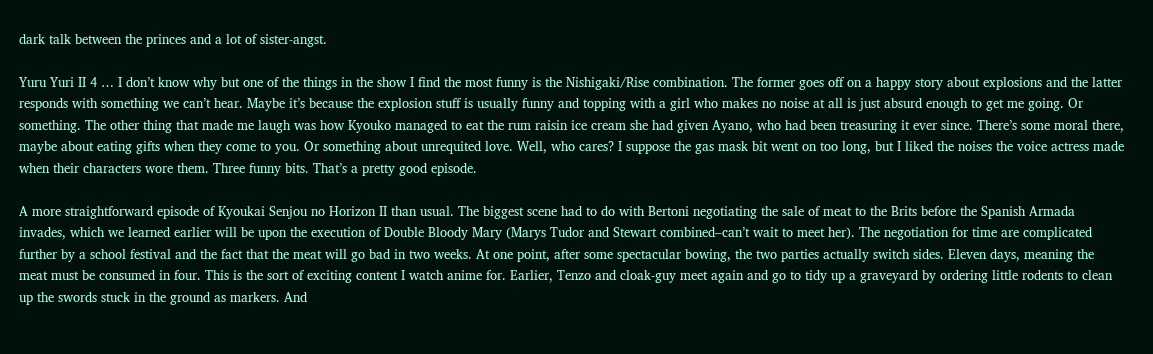dark talk between the princes and a lot of sister-angst.

Yuru Yuri II 4 … I don’t know why but one of the things in the show I find the most funny is the Nishigaki/Rise combination. The former goes off on a happy story about explosions and the latter responds with something we can’t hear. Maybe it’s because the explosion stuff is usually funny and topping with a girl who makes no noise at all is just absurd enough to get me going. Or something. The other thing that made me laugh was how Kyouko managed to eat the rum raisin ice cream she had given Ayano, who had been treasuring it ever since. There’s some moral there, maybe about eating gifts when they come to you. Or something about unrequited love. Well, who cares? I suppose the gas mask bit went on too long, but I liked the noises the voice actress made when their characters wore them. Three funny bits. That’s a pretty good episode.

A more straightforward episode of Kyoukai Senjou no Horizon II than usual. The biggest scene had to do with Bertoni negotiating the sale of meat to the Brits before the Spanish Armada invades, which we learned earlier will be upon the execution of Double Bloody Mary (Marys Tudor and Stewart combined–can’t wait to meet her). The negotiation for time are complicated further by a school festival and the fact that the meat will go bad in two weeks. At one point, after some spectacular bowing, the two parties actually switch sides. Eleven days, meaning the meat must be consumed in four. This is the sort of exciting content I watch anime for. Earlier, Tenzo and cloak-guy meet again and go to tidy up a graveyard by ordering little rodents to clean up the swords stuck in the ground as markers. And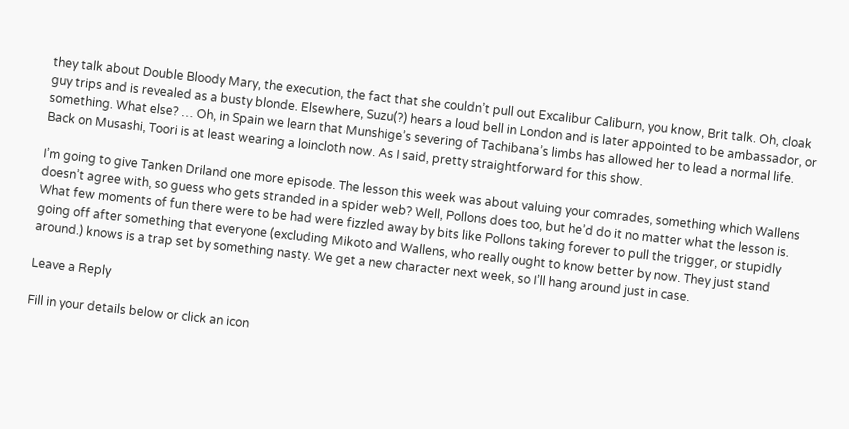they talk about Double Bloody Mary, the execution, the fact that she couldn’t pull out Excalibur Caliburn, you know, Brit talk. Oh, cloak guy trips and is revealed as a busty blonde. Elsewhere, Suzu(?) hears a loud bell in London and is later appointed to be ambassador, or something. What else? … Oh, in Spain we learn that Munshige’s severing of Tachibana’s limbs has allowed her to lead a normal life. Back on Musashi, Toori is at least wearing a loincloth now. As I said, pretty straightforward for this show.

I’m going to give Tanken Driland one more episode. The lesson this week was about valuing your comrades, something which Wallens doesn’t agree with, so guess who gets stranded in a spider web? Well, Pollons does too, but he’d do it no matter what the lesson is. What few moments of fun there were to be had were fizzled away by bits like Pollons taking forever to pull the trigger, or stupidly going off after something that everyone (excluding Mikoto and Wallens, who really ought to know better by now. They just stand around.) knows is a trap set by something nasty. We get a new character next week, so I’ll hang around just in case.

Leave a Reply

Fill in your details below or click an icon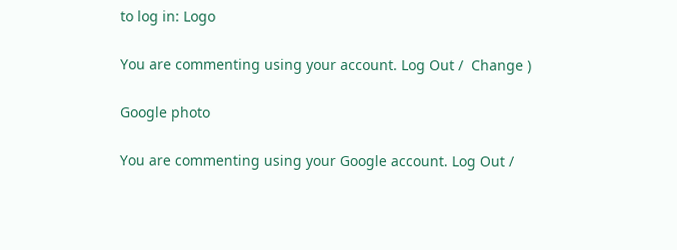to log in: Logo

You are commenting using your account. Log Out /  Change )

Google photo

You are commenting using your Google account. Log Out /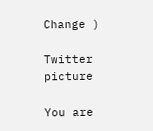Change )

Twitter picture

You are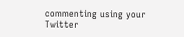commenting using your Twitter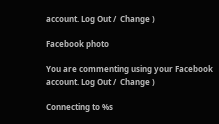account. Log Out /  Change )

Facebook photo

You are commenting using your Facebook account. Log Out /  Change )

Connecting to %s